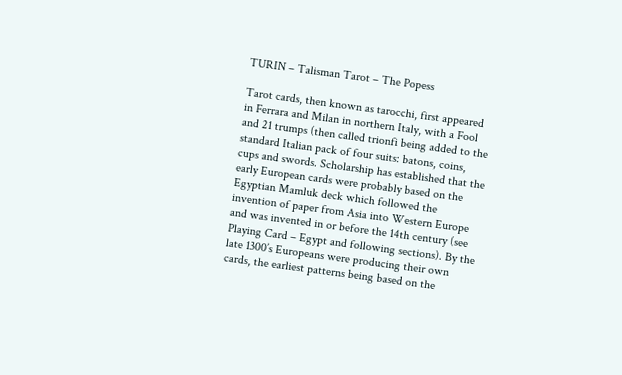TURIN – Talisman Tarot – The Popess

Tarot cards, then known as tarocchi, first appeared in Ferrara and Milan in northern Italy, with a Fool and 21 trumps (then called trionfi being added to the standard Italian pack of four suits: batons, coins, cups and swords. Scholarship has established that the early European cards were probably based on the Egyptian Mamluk deck which followed the invention of paper from Asia into Western Europe and was invented in or before the 14th century (see Playing Card – Egypt and following sections). By the late 1300’s Europeans were producing their own cards, the earliest patterns being based on the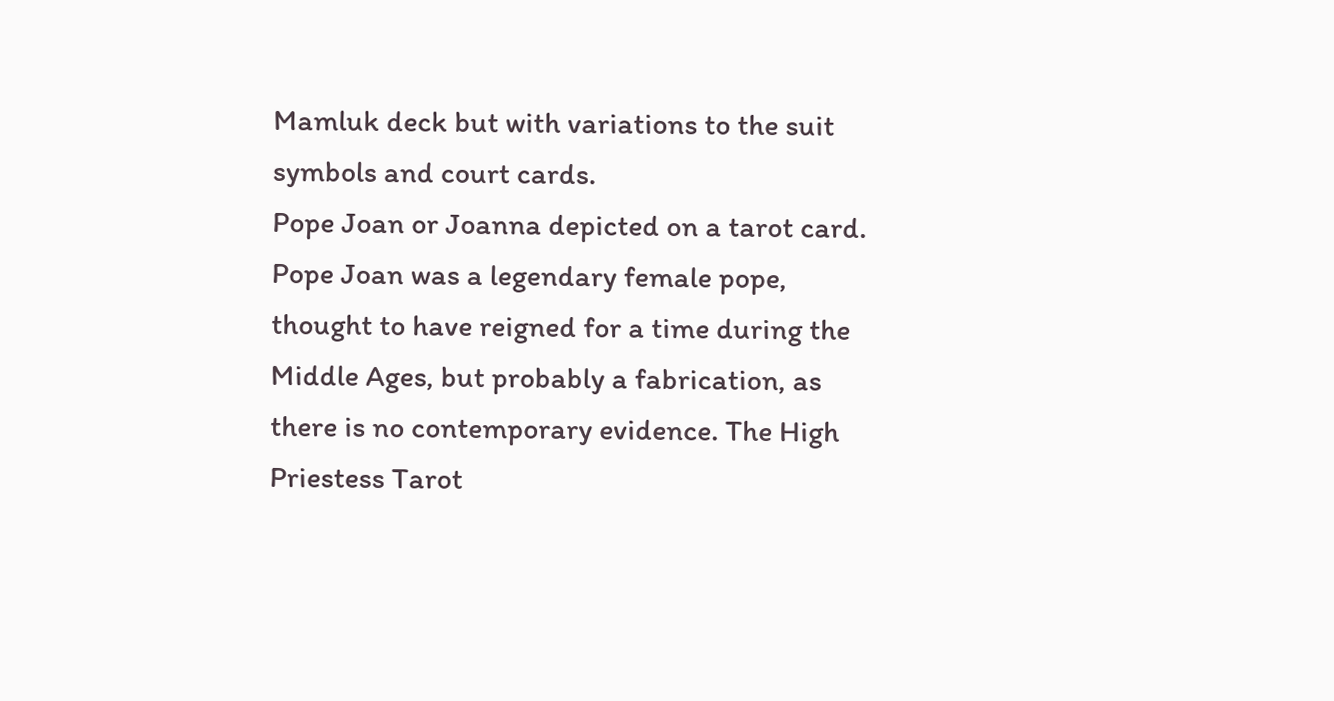Mamluk deck but with variations to the suit symbols and court cards.
Pope Joan or Joanna depicted on a tarot card. Pope Joan was a legendary female pope, thought to have reigned for a time during the Middle Ages, but probably a fabrication, as there is no contemporary evidence. The High Priestess Tarot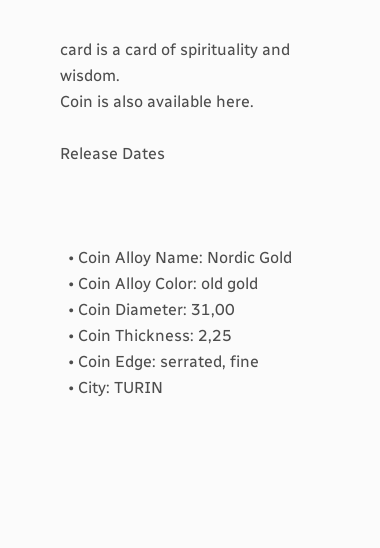card is a card of spirituality and wisdom.
Coin is also available here.

Release Dates



  • Coin Alloy Name: Nordic Gold
  • Coin Alloy Color: old gold
  • Coin Diameter: 31,00
  • Coin Thickness: 2,25
  • Coin Edge: serrated, fine
  • City: TURIN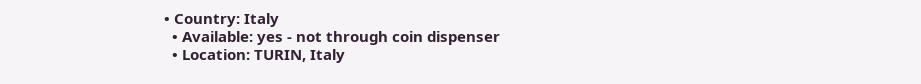• Country: Italy
  • Available: yes - not through coin dispenser
  • Location: TURIN, Italy